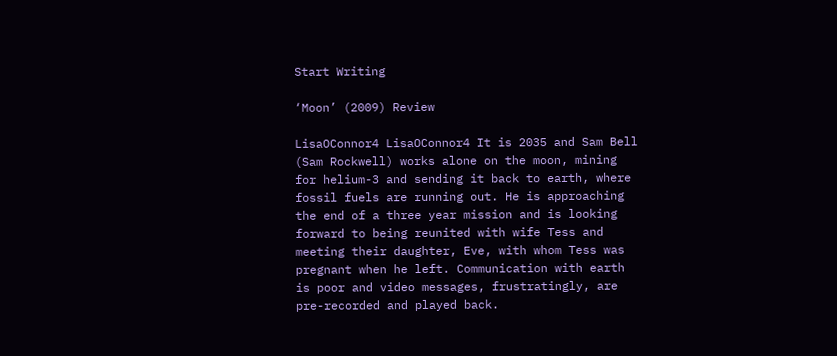Start Writing

‘Moon’ (2009) Review

LisaOConnor4 LisaOConnor4 It is 2035 and Sam Bell (Sam Rockwell) works alone on the moon, mining for helium-3 and sending it back to earth, where fossil fuels are running out. He is approaching the end of a three year mission and is looking forward to being reunited with wife Tess and meeting their daughter, Eve, with whom Tess was pregnant when he left. Communication with earth is poor and video messages, frustratingly, are pre-recorded and played back.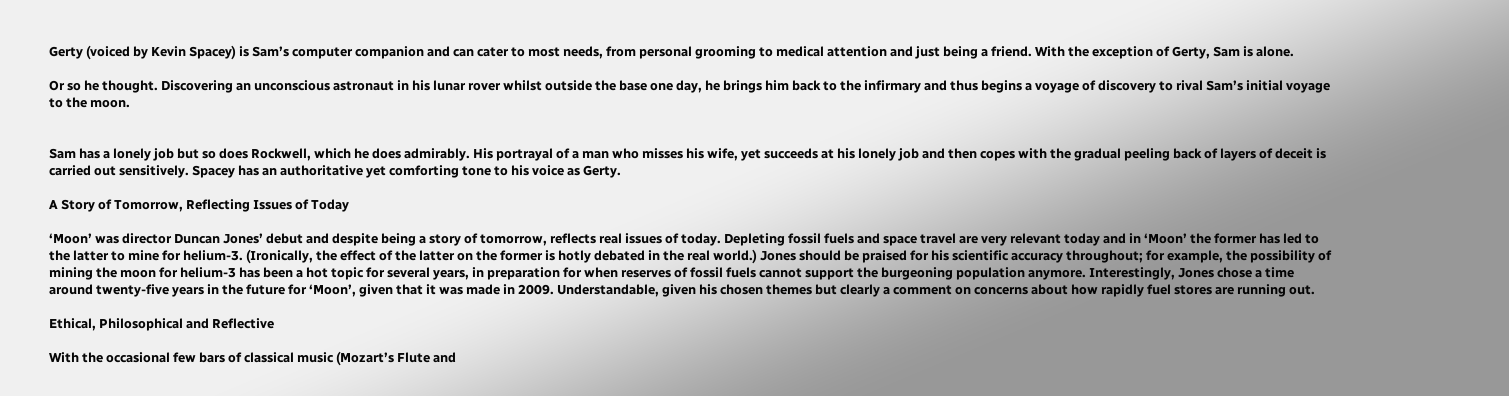Gerty (voiced by Kevin Spacey) is Sam’s computer companion and can cater to most needs, from personal grooming to medical attention and just being a friend. With the exception of Gerty, Sam is alone.

Or so he thought. Discovering an unconscious astronaut in his lunar rover whilst outside the base one day, he brings him back to the infirmary and thus begins a voyage of discovery to rival Sam’s initial voyage to the moon.


Sam has a lonely job but so does Rockwell, which he does admirably. His portrayal of a man who misses his wife, yet succeeds at his lonely job and then copes with the gradual peeling back of layers of deceit is carried out sensitively. Spacey has an authoritative yet comforting tone to his voice as Gerty.

A Story of Tomorrow, Reflecting Issues of Today

‘Moon’ was director Duncan Jones’ debut and despite being a story of tomorrow, reflects real issues of today. Depleting fossil fuels and space travel are very relevant today and in ‘Moon’ the former has led to the latter to mine for helium-3. (Ironically, the effect of the latter on the former is hotly debated in the real world.) Jones should be praised for his scientific accuracy throughout; for example, the possibility of mining the moon for helium-3 has been a hot topic for several years, in preparation for when reserves of fossil fuels cannot support the burgeoning population anymore. Interestingly, Jones chose a time around twenty-five years in the future for ‘Moon’, given that it was made in 2009. Understandable, given his chosen themes but clearly a comment on concerns about how rapidly fuel stores are running out.

Ethical, Philosophical and Reflective

With the occasional few bars of classical music (Mozart’s Flute and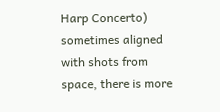Harp Concerto) sometimes aligned with shots from space, there is more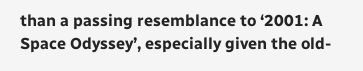than a passing resemblance to ‘2001: A Space Odyssey’, especially given the old-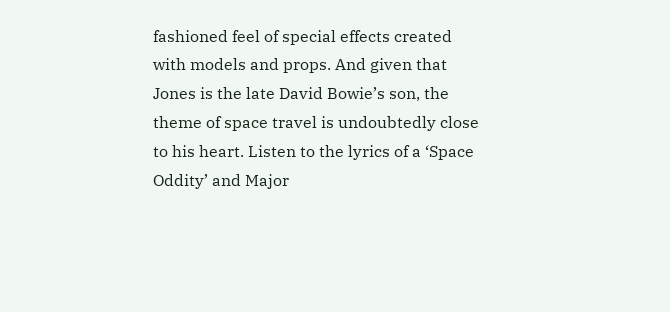fashioned feel of special effects created with models and props. And given that Jones is the late David Bowie’s son, the theme of space travel is undoubtedly close to his heart. Listen to the lyrics of a ‘Space Oddity’ and Major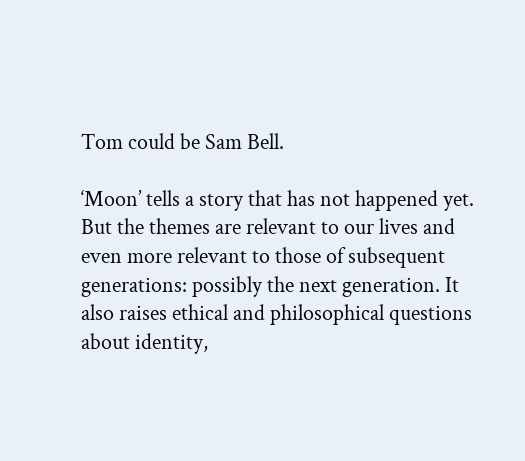Tom could be Sam Bell.

‘Moon’ tells a story that has not happened yet. But the themes are relevant to our lives and even more relevant to those of subsequent generations: possibly the next generation. It also raises ethical and philosophical questions about identity,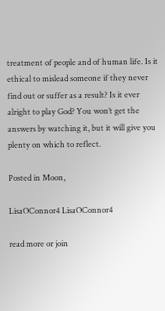treatment of people and of human life. Is it ethical to mislead someone if they never find out or suffer as a result? Is it ever alright to play God? You won’t get the answers by watching it, but it will give you plenty on which to reflect.

Posted in Moon,

LisaOConnor4 LisaOConnor4

read more or join